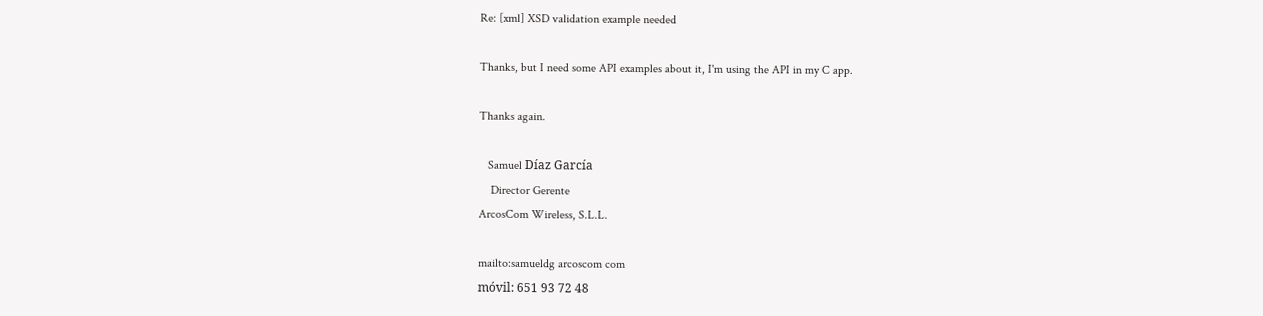Re: [xml] XSD validation example needed

Thanks, but I need some API examples about it, I'm using the API in my C app.

Thanks again.

   Samuel Díaz García
    Director Gerente
ArcosCom Wireless, S.L.L.

mailto:samueldg arcoscom com
móvil: 651 93 72 48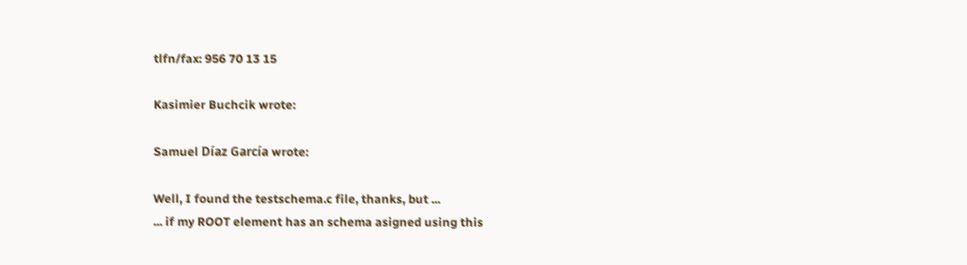tlfn/fax: 956 70 13 15

Kasimier Buchcik wrote:

Samuel Díaz García wrote:

Well, I found the testschema.c file, thanks, but ...
... if my ROOT element has an schema asigned using this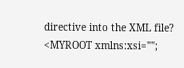directive into the XML file? <MYROOT xmlns:xsi="";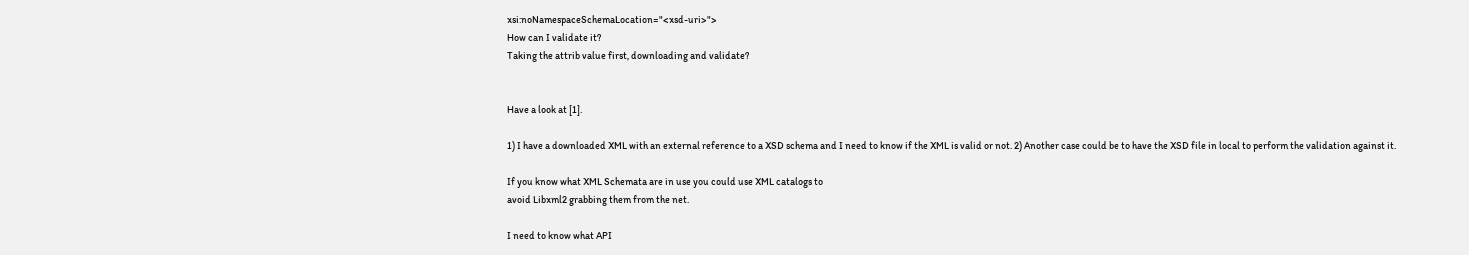xsi:noNamespaceSchemaLocation="<xsd-uri>">
How can I validate it?
Taking the attrib value first, downloading and validate?


Have a look at [1].

1) I have a downloaded XML with an external reference to a XSD schema and I need to know if the XML is valid or not. 2) Another case could be to have the XSD file in local to perform the validation against it.

If you know what XML Schemata are in use you could use XML catalogs to
avoid Libxml2 grabbing them from the net.

I need to know what API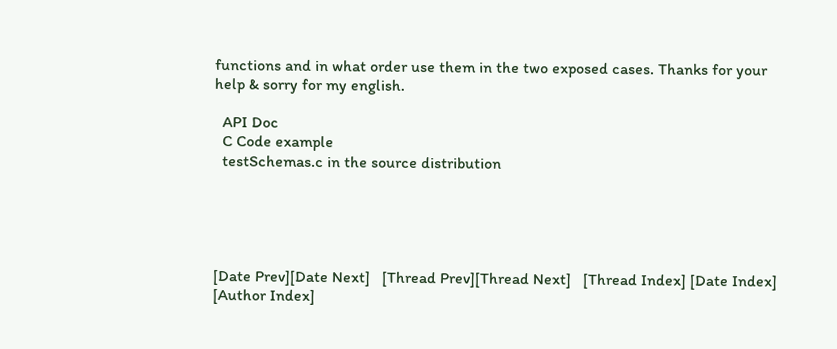functions and in what order use them in the two exposed cases. Thanks for your help & sorry for my english.

  API Doc
  C Code example
  testSchemas.c in the source distribution





[Date Prev][Date Next]   [Thread Prev][Thread Next]   [Thread Index] [Date Index] [Author Index]